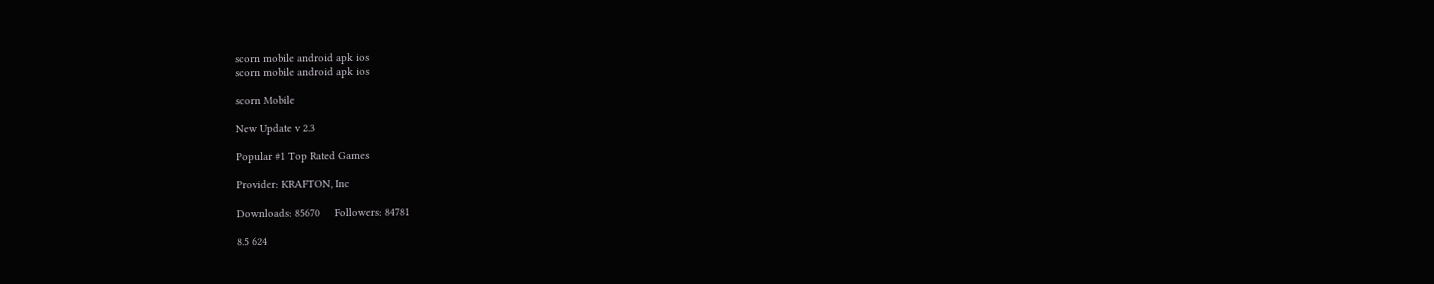scorn mobile android apk ios
scorn mobile android apk ios

scorn Mobile

New Update v 2.3

Popular #1 Top Rated Games

Provider: KRAFTON, Inc

Downloads: 85670     Followers: 84781

8.5 624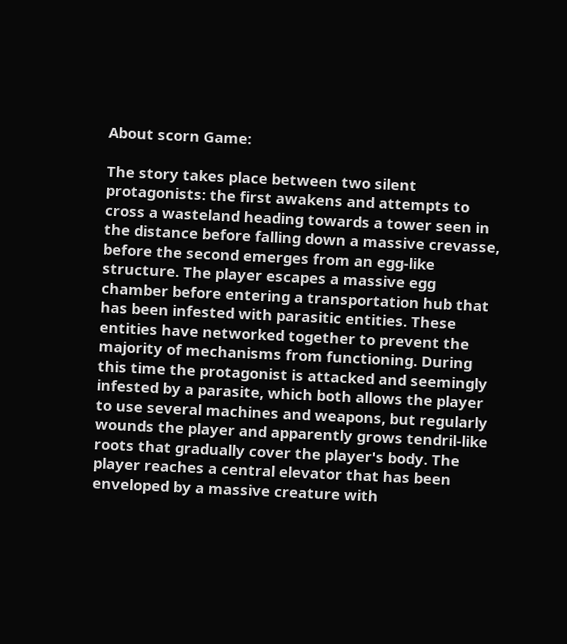About scorn Game:

The story takes place between two silent protagonists: the first awakens and attempts to cross a wasteland heading towards a tower seen in the distance before falling down a massive crevasse, before the second emerges from an egg-like structure. The player escapes a massive egg chamber before entering a transportation hub that has been infested with parasitic entities. These entities have networked together to prevent the majority of mechanisms from functioning. During this time the protagonist is attacked and seemingly infested by a parasite, which both allows the player to use several machines and weapons, but regularly wounds the player and apparently grows tendril-like roots that gradually cover the player's body. The player reaches a central elevator that has been enveloped by a massive creature with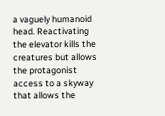a vaguely humanoid head. Reactivating the elevator kills the creatures but allows the protagonist access to a skyway that allows the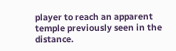player to reach an apparent temple previously seen in the distance.